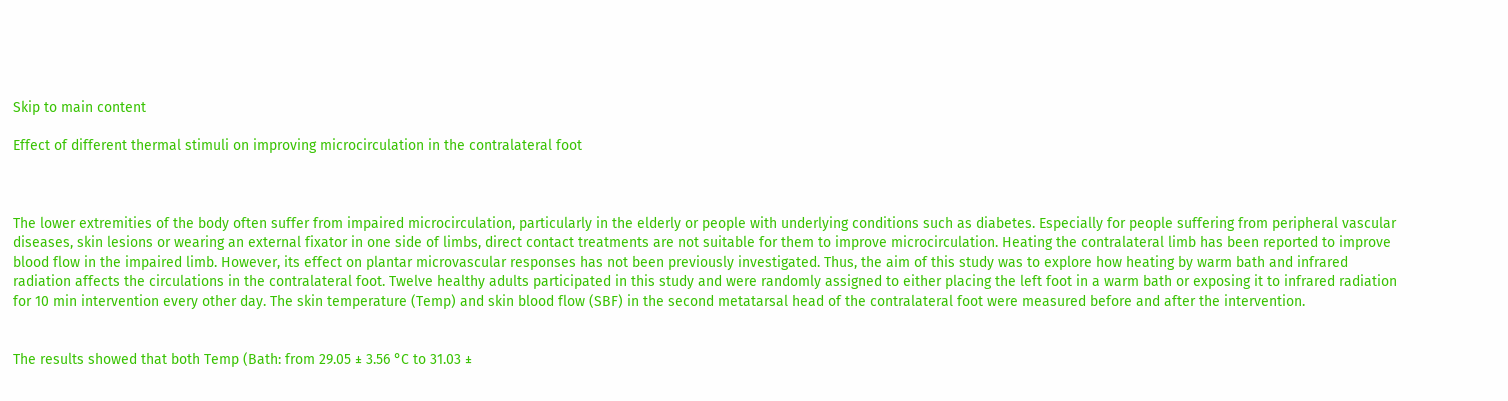Skip to main content

Effect of different thermal stimuli on improving microcirculation in the contralateral foot



The lower extremities of the body often suffer from impaired microcirculation, particularly in the elderly or people with underlying conditions such as diabetes. Especially for people suffering from peripheral vascular diseases, skin lesions or wearing an external fixator in one side of limbs, direct contact treatments are not suitable for them to improve microcirculation. Heating the contralateral limb has been reported to improve blood flow in the impaired limb. However, its effect on plantar microvascular responses has not been previously investigated. Thus, the aim of this study was to explore how heating by warm bath and infrared radiation affects the circulations in the contralateral foot. Twelve healthy adults participated in this study and were randomly assigned to either placing the left foot in a warm bath or exposing it to infrared radiation for 10 min intervention every other day. The skin temperature (Temp) and skin blood flow (SBF) in the second metatarsal head of the contralateral foot were measured before and after the intervention.


The results showed that both Temp (Bath: from 29.05 ± 3.56 °C to 31.03 ±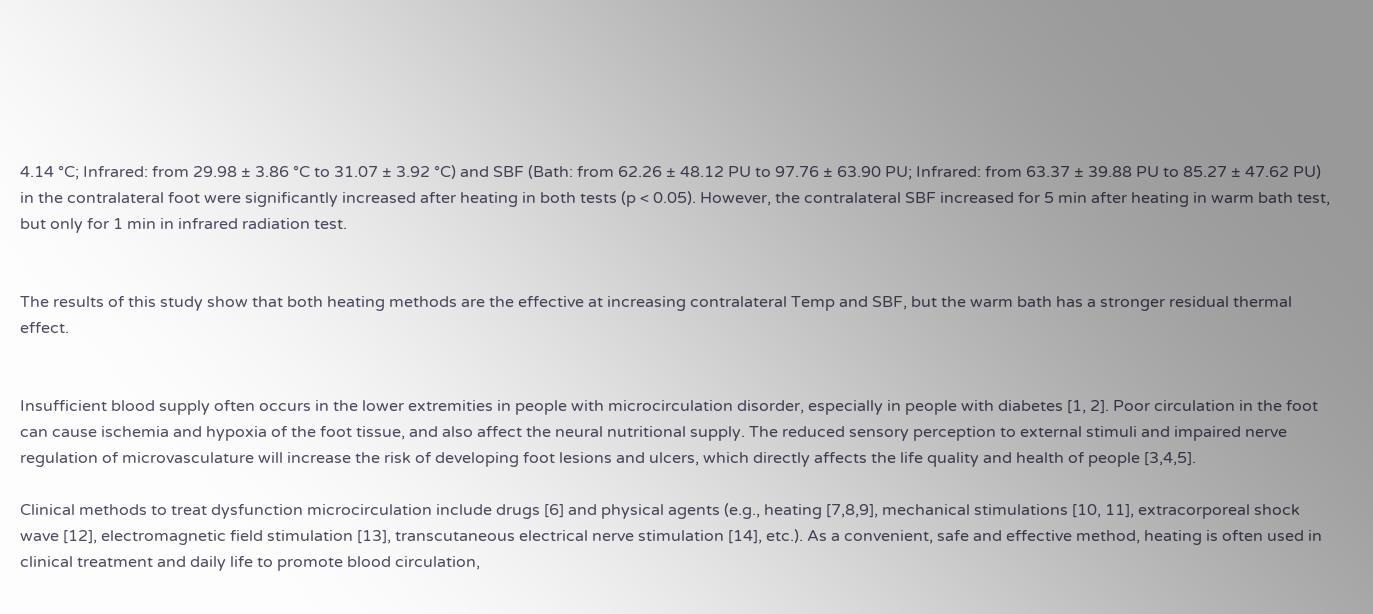4.14 °C; Infrared: from 29.98 ± 3.86 °C to 31.07 ± 3.92 °C) and SBF (Bath: from 62.26 ± 48.12 PU to 97.76 ± 63.90 PU; Infrared: from 63.37 ± 39.88 PU to 85.27 ± 47.62 PU) in the contralateral foot were significantly increased after heating in both tests (p < 0.05). However, the contralateral SBF increased for 5 min after heating in warm bath test, but only for 1 min in infrared radiation test.


The results of this study show that both heating methods are the effective at increasing contralateral Temp and SBF, but the warm bath has a stronger residual thermal effect.


Insufficient blood supply often occurs in the lower extremities in people with microcirculation disorder, especially in people with diabetes [1, 2]. Poor circulation in the foot can cause ischemia and hypoxia of the foot tissue, and also affect the neural nutritional supply. The reduced sensory perception to external stimuli and impaired nerve regulation of microvasculature will increase the risk of developing foot lesions and ulcers, which directly affects the life quality and health of people [3,4,5].

Clinical methods to treat dysfunction microcirculation include drugs [6] and physical agents (e.g., heating [7,8,9], mechanical stimulations [10, 11], extracorporeal shock wave [12], electromagnetic field stimulation [13], transcutaneous electrical nerve stimulation [14], etc.). As a convenient, safe and effective method, heating is often used in clinical treatment and daily life to promote blood circulation,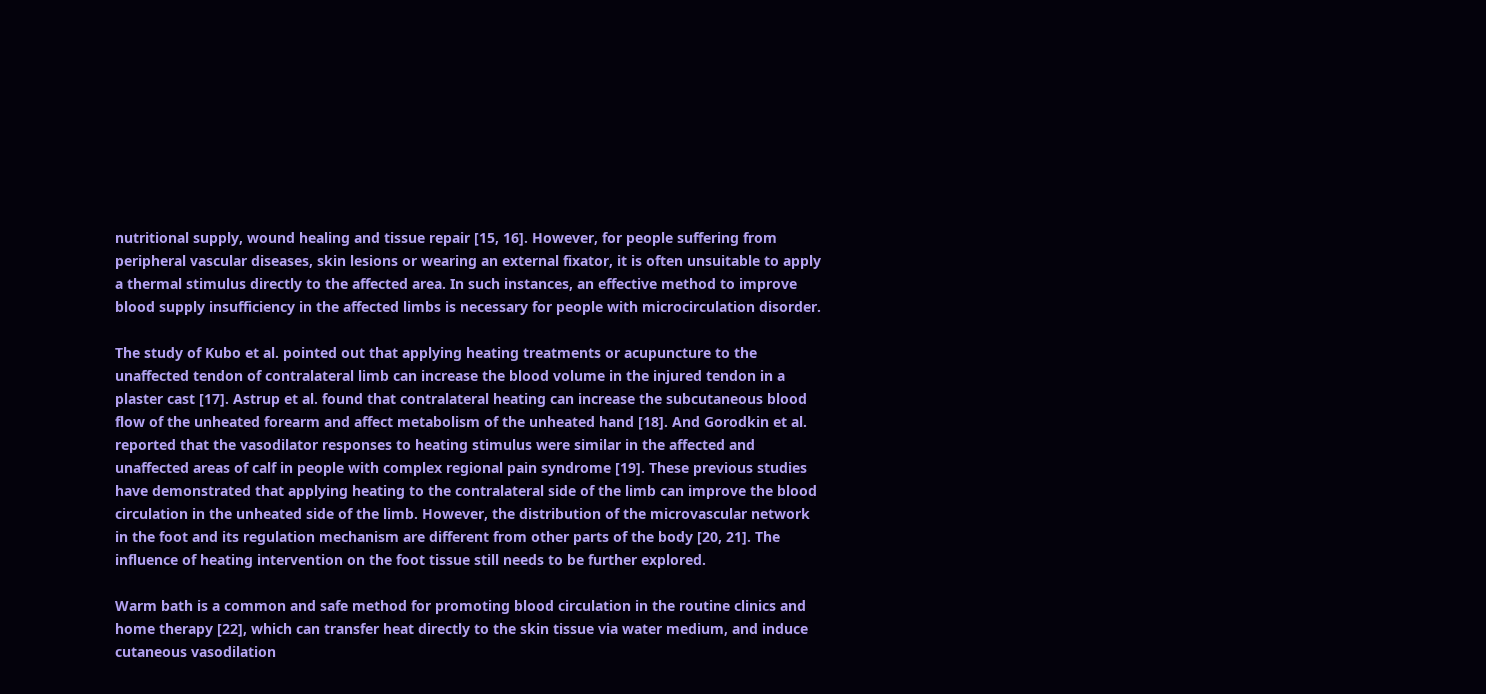nutritional supply, wound healing and tissue repair [15, 16]. However, for people suffering from peripheral vascular diseases, skin lesions or wearing an external fixator, it is often unsuitable to apply a thermal stimulus directly to the affected area. In such instances, an effective method to improve blood supply insufficiency in the affected limbs is necessary for people with microcirculation disorder.

The study of Kubo et al. pointed out that applying heating treatments or acupuncture to the unaffected tendon of contralateral limb can increase the blood volume in the injured tendon in a plaster cast [17]. Astrup et al. found that contralateral heating can increase the subcutaneous blood flow of the unheated forearm and affect metabolism of the unheated hand [18]. And Gorodkin et al. reported that the vasodilator responses to heating stimulus were similar in the affected and unaffected areas of calf in people with complex regional pain syndrome [19]. These previous studies have demonstrated that applying heating to the contralateral side of the limb can improve the blood circulation in the unheated side of the limb. However, the distribution of the microvascular network in the foot and its regulation mechanism are different from other parts of the body [20, 21]. The influence of heating intervention on the foot tissue still needs to be further explored.

Warm bath is a common and safe method for promoting blood circulation in the routine clinics and home therapy [22], which can transfer heat directly to the skin tissue via water medium, and induce cutaneous vasodilation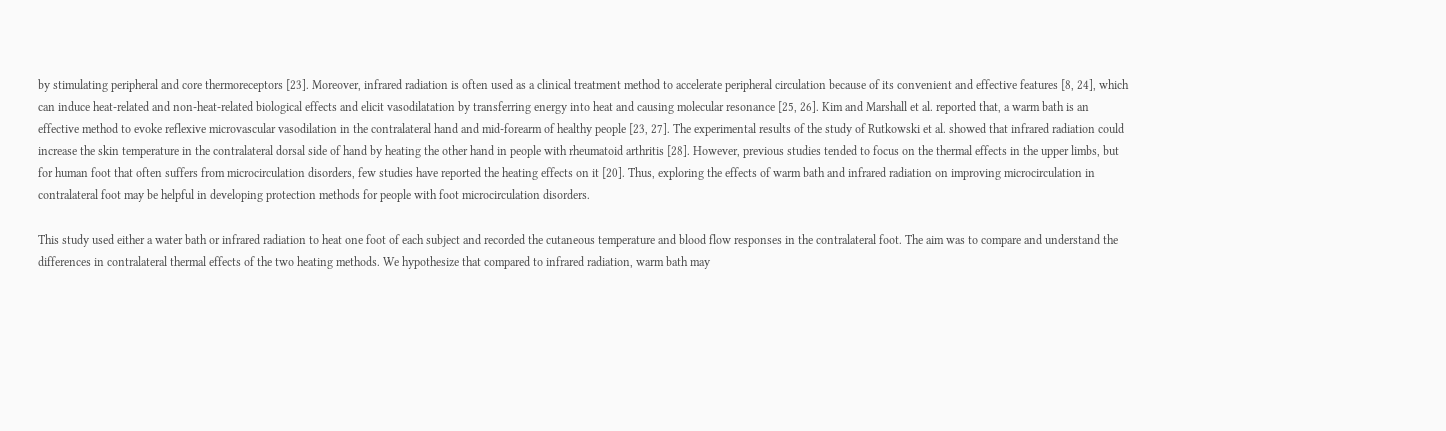by stimulating peripheral and core thermoreceptors [23]. Moreover, infrared radiation is often used as a clinical treatment method to accelerate peripheral circulation because of its convenient and effective features [8, 24], which can induce heat-related and non-heat-related biological effects and elicit vasodilatation by transferring energy into heat and causing molecular resonance [25, 26]. Kim and Marshall et al. reported that, a warm bath is an effective method to evoke reflexive microvascular vasodilation in the contralateral hand and mid-forearm of healthy people [23, 27]. The experimental results of the study of Rutkowski et al. showed that infrared radiation could increase the skin temperature in the contralateral dorsal side of hand by heating the other hand in people with rheumatoid arthritis [28]. However, previous studies tended to focus on the thermal effects in the upper limbs, but for human foot that often suffers from microcirculation disorders, few studies have reported the heating effects on it [20]. Thus, exploring the effects of warm bath and infrared radiation on improving microcirculation in contralateral foot may be helpful in developing protection methods for people with foot microcirculation disorders.

This study used either a water bath or infrared radiation to heat one foot of each subject and recorded the cutaneous temperature and blood flow responses in the contralateral foot. The aim was to compare and understand the differences in contralateral thermal effects of the two heating methods. We hypothesize that compared to infrared radiation, warm bath may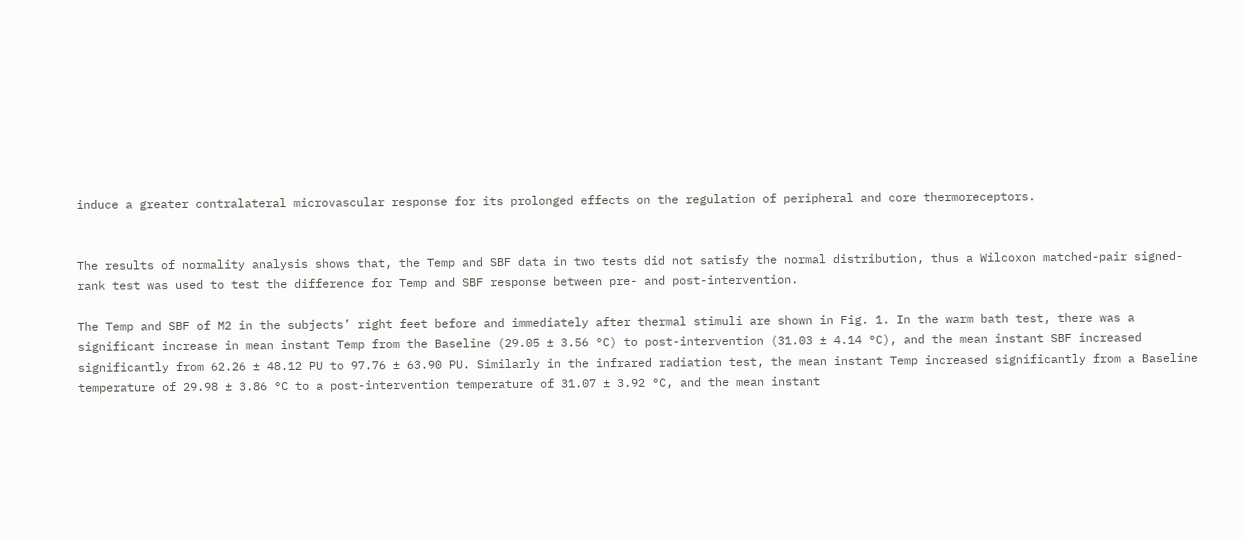induce a greater contralateral microvascular response for its prolonged effects on the regulation of peripheral and core thermoreceptors.


The results of normality analysis shows that, the Temp and SBF data in two tests did not satisfy the normal distribution, thus a Wilcoxon matched-pair signed-rank test was used to test the difference for Temp and SBF response between pre- and post-intervention.

The Temp and SBF of M2 in the subjects’ right feet before and immediately after thermal stimuli are shown in Fig. 1. In the warm bath test, there was a significant increase in mean instant Temp from the Baseline (29.05 ± 3.56 °C) to post-intervention (31.03 ± 4.14 °C), and the mean instant SBF increased significantly from 62.26 ± 48.12 PU to 97.76 ± 63.90 PU. Similarly in the infrared radiation test, the mean instant Temp increased significantly from a Baseline temperature of 29.98 ± 3.86 °C to a post-intervention temperature of 31.07 ± 3.92 °C, and the mean instant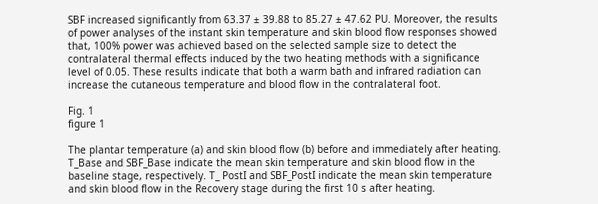SBF increased significantly from 63.37 ± 39.88 to 85.27 ± 47.62 PU. Moreover, the results of power analyses of the instant skin temperature and skin blood flow responses showed that, 100% power was achieved based on the selected sample size to detect the contralateral thermal effects induced by the two heating methods with a significance level of 0.05. These results indicate that both a warm bath and infrared radiation can increase the cutaneous temperature and blood flow in the contralateral foot.

Fig. 1
figure 1

The plantar temperature (a) and skin blood flow (b) before and immediately after heating. T_Base and SBF_Base indicate the mean skin temperature and skin blood flow in the baseline stage, respectively. T_ PostI and SBF_PostI indicate the mean skin temperature and skin blood flow in the Recovery stage during the first 10 s after heating.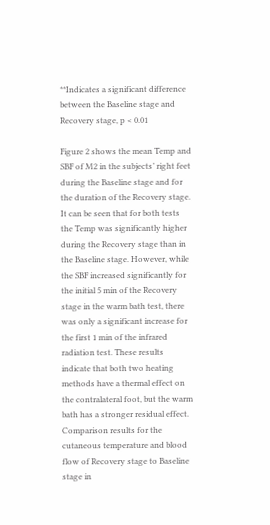**Indicates a significant difference between the Baseline stage and Recovery stage, p < 0.01

Figure 2 shows the mean Temp and SBF of M2 in the subjects’ right feet during the Baseline stage and for the duration of the Recovery stage. It can be seen that for both tests the Temp was significantly higher during the Recovery stage than in the Baseline stage. However, while the SBF increased significantly for the initial 5 min of the Recovery stage in the warm bath test, there was only a significant increase for the first 1 min of the infrared radiation test. These results indicate that both two heating methods have a thermal effect on the contralateral foot, but the warm bath has a stronger residual effect. Comparison results for the cutaneous temperature and blood flow of Recovery stage to Baseline stage in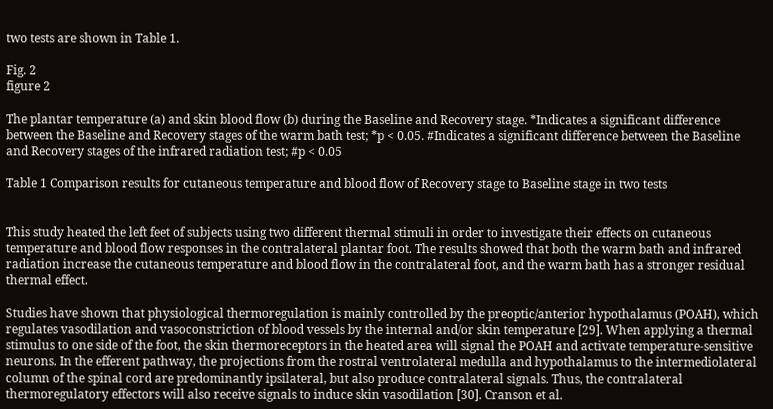two tests are shown in Table 1.

Fig. 2
figure 2

The plantar temperature (a) and skin blood flow (b) during the Baseline and Recovery stage. *Indicates a significant difference between the Baseline and Recovery stages of the warm bath test; *p < 0.05. #Indicates a significant difference between the Baseline and Recovery stages of the infrared radiation test; #p < 0.05

Table 1 Comparison results for cutaneous temperature and blood flow of Recovery stage to Baseline stage in two tests


This study heated the left feet of subjects using two different thermal stimuli in order to investigate their effects on cutaneous temperature and blood flow responses in the contralateral plantar foot. The results showed that both the warm bath and infrared radiation increase the cutaneous temperature and blood flow in the contralateral foot, and the warm bath has a stronger residual thermal effect.

Studies have shown that physiological thermoregulation is mainly controlled by the preoptic/anterior hypothalamus (POAH), which regulates vasodilation and vasoconstriction of blood vessels by the internal and/or skin temperature [29]. When applying a thermal stimulus to one side of the foot, the skin thermoreceptors in the heated area will signal the POAH and activate temperature-sensitive neurons. In the efferent pathway, the projections from the rostral ventrolateral medulla and hypothalamus to the intermediolateral column of the spinal cord are predominantly ipsilateral, but also produce contralateral signals. Thus, the contralateral thermoregulatory effectors will also receive signals to induce skin vasodilation [30]. Cranson et al.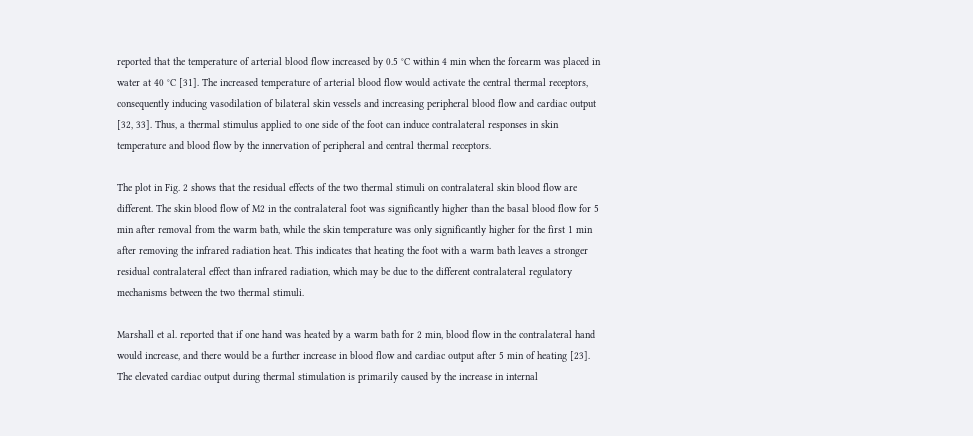reported that the temperature of arterial blood flow increased by 0.5 °C within 4 min when the forearm was placed in water at 40 °C [31]. The increased temperature of arterial blood flow would activate the central thermal receptors, consequently inducing vasodilation of bilateral skin vessels and increasing peripheral blood flow and cardiac output [32, 33]. Thus, a thermal stimulus applied to one side of the foot can induce contralateral responses in skin temperature and blood flow by the innervation of peripheral and central thermal receptors.

The plot in Fig. 2 shows that the residual effects of the two thermal stimuli on contralateral skin blood flow are different. The skin blood flow of M2 in the contralateral foot was significantly higher than the basal blood flow for 5 min after removal from the warm bath, while the skin temperature was only significantly higher for the first 1 min after removing the infrared radiation heat. This indicates that heating the foot with a warm bath leaves a stronger residual contralateral effect than infrared radiation, which may be due to the different contralateral regulatory mechanisms between the two thermal stimuli.

Marshall et al. reported that if one hand was heated by a warm bath for 2 min, blood flow in the contralateral hand would increase, and there would be a further increase in blood flow and cardiac output after 5 min of heating [23]. The elevated cardiac output during thermal stimulation is primarily caused by the increase in internal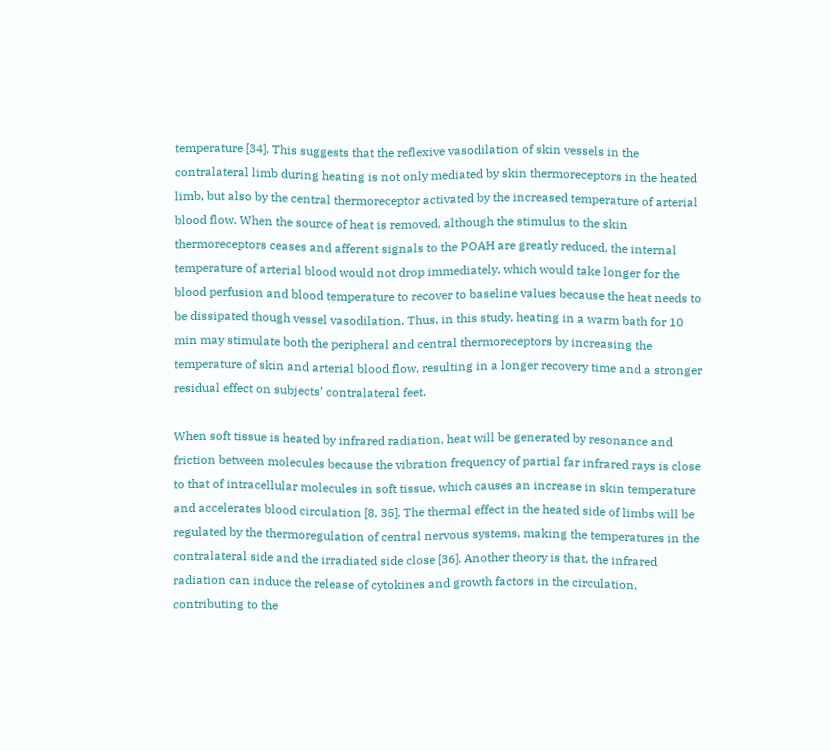temperature [34]. This suggests that the reflexive vasodilation of skin vessels in the contralateral limb during heating is not only mediated by skin thermoreceptors in the heated limb, but also by the central thermoreceptor activated by the increased temperature of arterial blood flow. When the source of heat is removed, although the stimulus to the skin thermoreceptors ceases and afferent signals to the POAH are greatly reduced, the internal temperature of arterial blood would not drop immediately, which would take longer for the blood perfusion and blood temperature to recover to baseline values because the heat needs to be dissipated though vessel vasodilation. Thus, in this study, heating in a warm bath for 10 min may stimulate both the peripheral and central thermoreceptors by increasing the temperature of skin and arterial blood flow, resulting in a longer recovery time and a stronger residual effect on subjects’ contralateral feet.

When soft tissue is heated by infrared radiation, heat will be generated by resonance and friction between molecules because the vibration frequency of partial far infrared rays is close to that of intracellular molecules in soft tissue, which causes an increase in skin temperature and accelerates blood circulation [8, 35]. The thermal effect in the heated side of limbs will be regulated by the thermoregulation of central nervous systems, making the temperatures in the contralateral side and the irradiated side close [36]. Another theory is that, the infrared radiation can induce the release of cytokines and growth factors in the circulation, contributing to the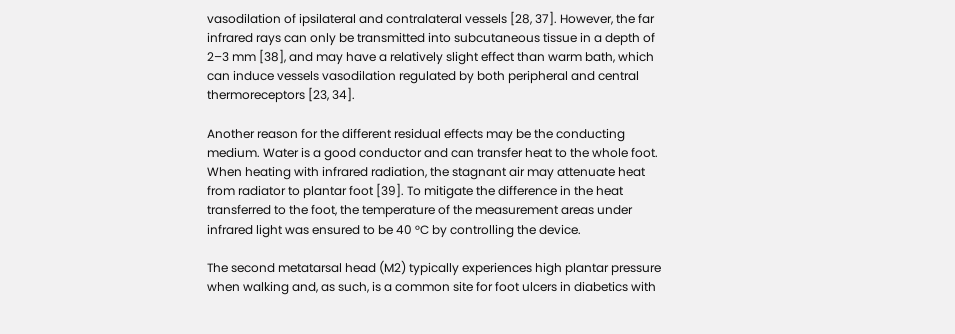vasodilation of ipsilateral and contralateral vessels [28, 37]. However, the far infrared rays can only be transmitted into subcutaneous tissue in a depth of 2–3 mm [38], and may have a relatively slight effect than warm bath, which can induce vessels vasodilation regulated by both peripheral and central thermoreceptors [23, 34].

Another reason for the different residual effects may be the conducting medium. Water is a good conductor and can transfer heat to the whole foot. When heating with infrared radiation, the stagnant air may attenuate heat from radiator to plantar foot [39]. To mitigate the difference in the heat transferred to the foot, the temperature of the measurement areas under infrared light was ensured to be 40 °C by controlling the device.

The second metatarsal head (M2) typically experiences high plantar pressure when walking and, as such, is a common site for foot ulcers in diabetics with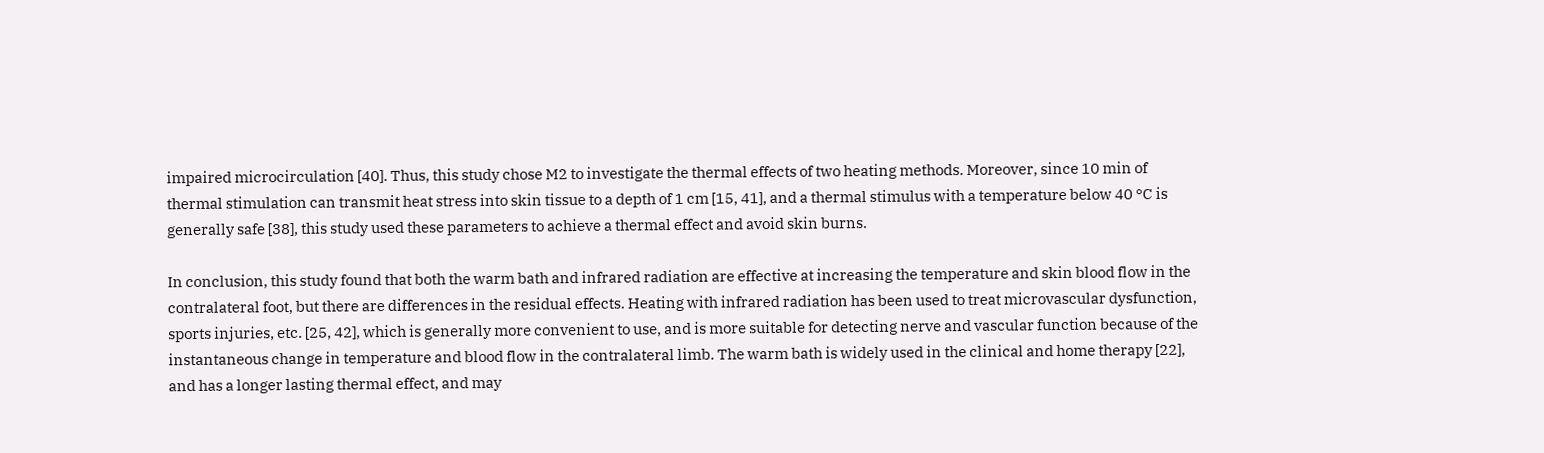impaired microcirculation [40]. Thus, this study chose M2 to investigate the thermal effects of two heating methods. Moreover, since 10 min of thermal stimulation can transmit heat stress into skin tissue to a depth of 1 cm [15, 41], and a thermal stimulus with a temperature below 40 °C is generally safe [38], this study used these parameters to achieve a thermal effect and avoid skin burns.

In conclusion, this study found that both the warm bath and infrared radiation are effective at increasing the temperature and skin blood flow in the contralateral foot, but there are differences in the residual effects. Heating with infrared radiation has been used to treat microvascular dysfunction, sports injuries, etc. [25, 42], which is generally more convenient to use, and is more suitable for detecting nerve and vascular function because of the instantaneous change in temperature and blood flow in the contralateral limb. The warm bath is widely used in the clinical and home therapy [22], and has a longer lasting thermal effect, and may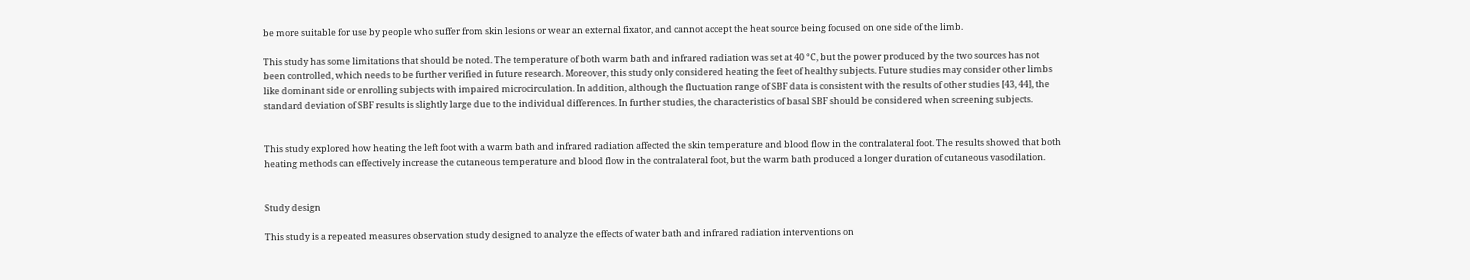be more suitable for use by people who suffer from skin lesions or wear an external fixator, and cannot accept the heat source being focused on one side of the limb.

This study has some limitations that should be noted. The temperature of both warm bath and infrared radiation was set at 40 °C, but the power produced by the two sources has not been controlled, which needs to be further verified in future research. Moreover, this study only considered heating the feet of healthy subjects. Future studies may consider other limbs like dominant side or enrolling subjects with impaired microcirculation. In addition, although the fluctuation range of SBF data is consistent with the results of other studies [43, 44], the standard deviation of SBF results is slightly large due to the individual differences. In further studies, the characteristics of basal SBF should be considered when screening subjects.


This study explored how heating the left foot with a warm bath and infrared radiation affected the skin temperature and blood flow in the contralateral foot. The results showed that both heating methods can effectively increase the cutaneous temperature and blood flow in the contralateral foot, but the warm bath produced a longer duration of cutaneous vasodilation.


Study design

This study is a repeated measures observation study designed to analyze the effects of water bath and infrared radiation interventions on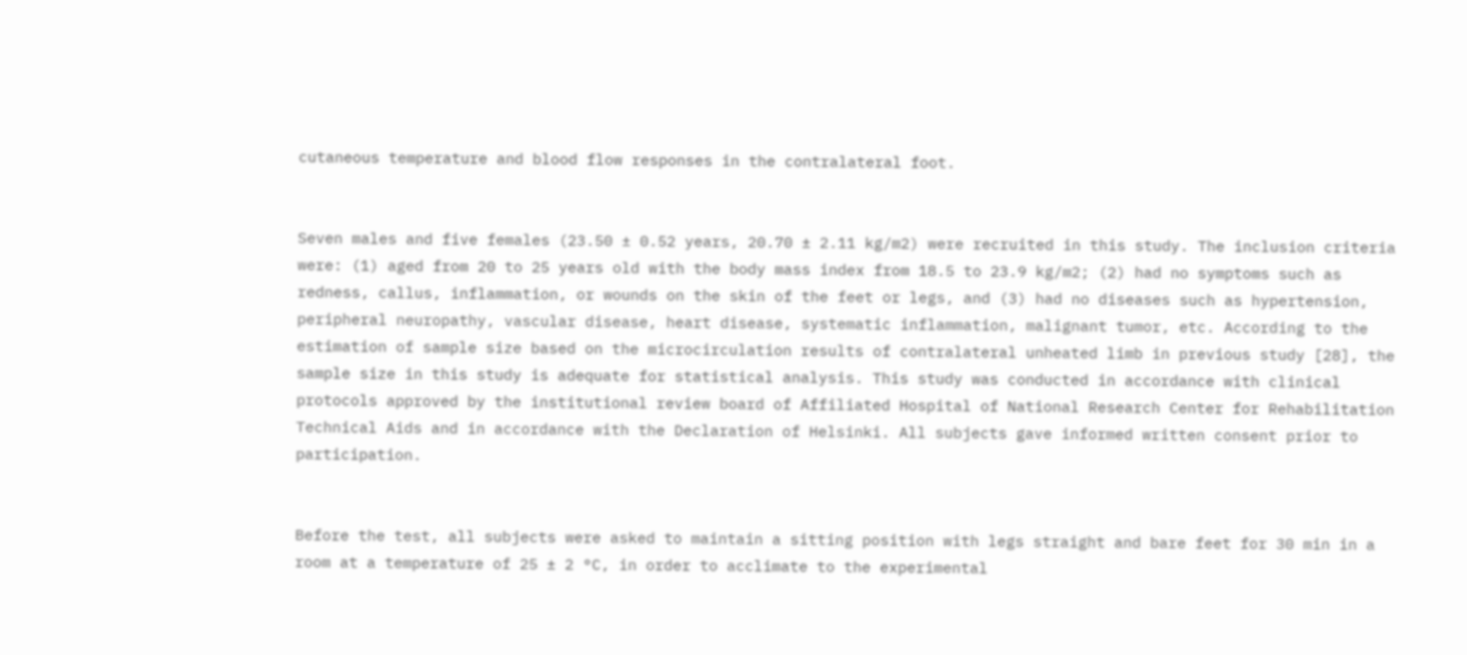cutaneous temperature and blood flow responses in the contralateral foot.


Seven males and five females (23.50 ± 0.52 years, 20.70 ± 2.11 kg/m2) were recruited in this study. The inclusion criteria were: (1) aged from 20 to 25 years old with the body mass index from 18.5 to 23.9 kg/m2; (2) had no symptoms such as redness, callus, inflammation, or wounds on the skin of the feet or legs, and (3) had no diseases such as hypertension, peripheral neuropathy, vascular disease, heart disease, systematic inflammation, malignant tumor, etc. According to the estimation of sample size based on the microcirculation results of contralateral unheated limb in previous study [28], the sample size in this study is adequate for statistical analysis. This study was conducted in accordance with clinical protocols approved by the institutional review board of Affiliated Hospital of National Research Center for Rehabilitation Technical Aids and in accordance with the Declaration of Helsinki. All subjects gave informed written consent prior to participation.


Before the test, all subjects were asked to maintain a sitting position with legs straight and bare feet for 30 min in a room at a temperature of 25 ± 2 °C, in order to acclimate to the experimental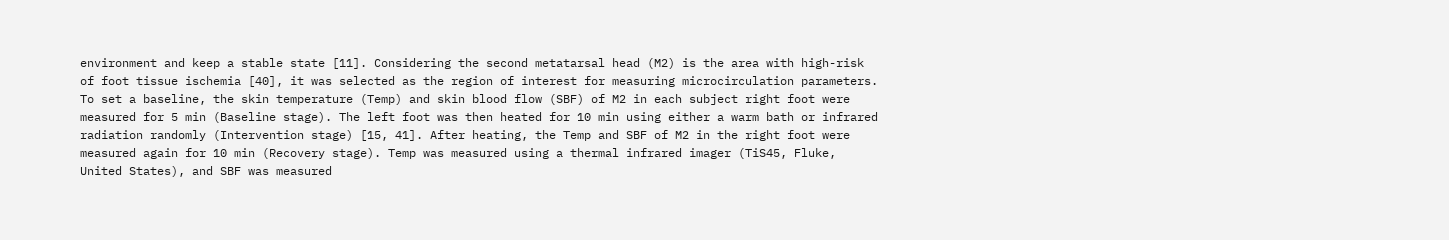environment and keep a stable state [11]. Considering the second metatarsal head (M2) is the area with high-risk of foot tissue ischemia [40], it was selected as the region of interest for measuring microcirculation parameters. To set a baseline, the skin temperature (Temp) and skin blood flow (SBF) of M2 in each subject right foot were measured for 5 min (Baseline stage). The left foot was then heated for 10 min using either a warm bath or infrared radiation randomly (Intervention stage) [15, 41]. After heating, the Temp and SBF of M2 in the right foot were measured again for 10 min (Recovery stage). Temp was measured using a thermal infrared imager (TiS45, Fluke, United States), and SBF was measured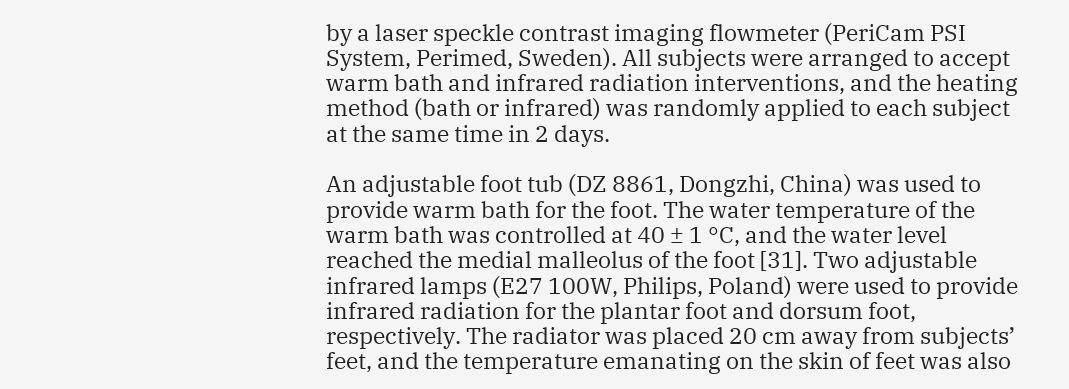by a laser speckle contrast imaging flowmeter (PeriCam PSI System, Perimed, Sweden). All subjects were arranged to accept warm bath and infrared radiation interventions, and the heating method (bath or infrared) was randomly applied to each subject at the same time in 2 days.

An adjustable foot tub (DZ 8861, Dongzhi, China) was used to provide warm bath for the foot. The water temperature of the warm bath was controlled at 40 ± 1 °C, and the water level reached the medial malleolus of the foot [31]. Two adjustable infrared lamps (E27 100W, Philips, Poland) were used to provide infrared radiation for the plantar foot and dorsum foot, respectively. The radiator was placed 20 cm away from subjects’ feet, and the temperature emanating on the skin of feet was also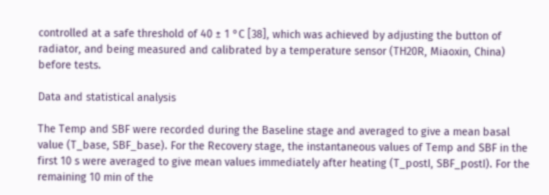controlled at a safe threshold of 40 ± 1 °C [38], which was achieved by adjusting the button of radiator, and being measured and calibrated by a temperature sensor (TH20R, Miaoxin, China) before tests.

Data and statistical analysis

The Temp and SBF were recorded during the Baseline stage and averaged to give a mean basal value (T_base, SBF_base). For the Recovery stage, the instantaneous values of Temp and SBF in the first 10 s were averaged to give mean values immediately after heating (T_postI, SBF_postI). For the remaining 10 min of the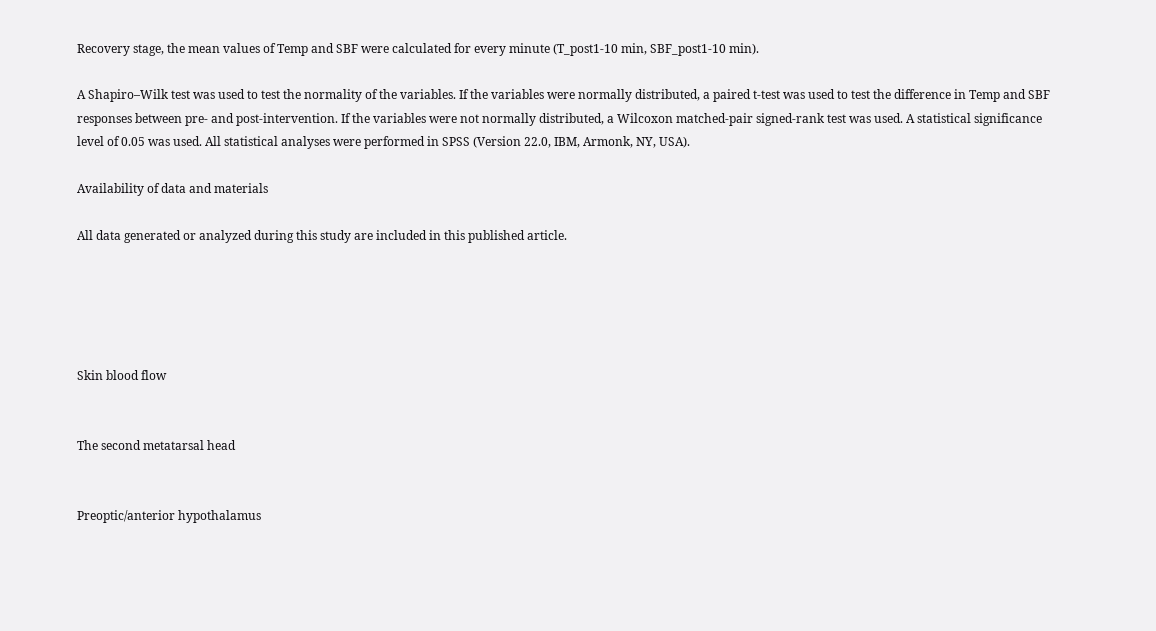Recovery stage, the mean values of Temp and SBF were calculated for every minute (T_post1-10 min, SBF_post1-10 min).

A Shapiro–Wilk test was used to test the normality of the variables. If the variables were normally distributed, a paired t-test was used to test the difference in Temp and SBF responses between pre- and post-intervention. If the variables were not normally distributed, a Wilcoxon matched-pair signed-rank test was used. A statistical significance level of 0.05 was used. All statistical analyses were performed in SPSS (Version 22.0, IBM, Armonk, NY, USA).

Availability of data and materials

All data generated or analyzed during this study are included in this published article.





Skin blood flow


The second metatarsal head


Preoptic/anterior hypothalamus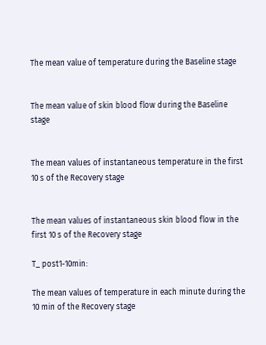The mean value of temperature during the Baseline stage


The mean value of skin blood flow during the Baseline stage


The mean values of instantaneous temperature in the first 10 s of the Recovery stage


The mean values of instantaneous skin blood flow in the first 10 s of the Recovery stage

T_ post1-10min:

The mean values of temperature in each minute during the 10 min of the Recovery stage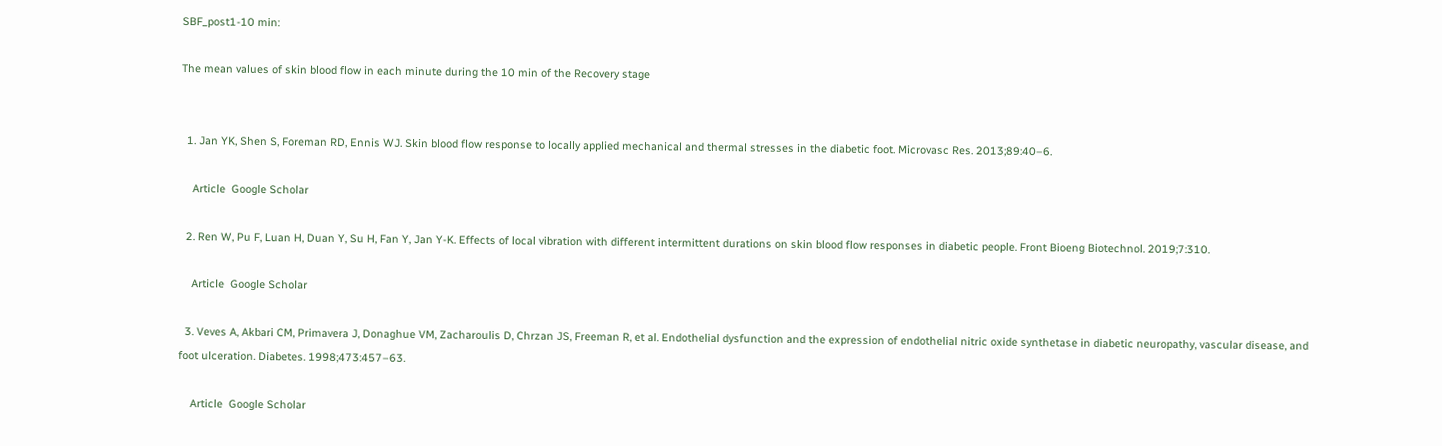SBF_post1-10 min:

The mean values of skin blood flow in each minute during the 10 min of the Recovery stage


  1. Jan YK, Shen S, Foreman RD, Ennis WJ. Skin blood flow response to locally applied mechanical and thermal stresses in the diabetic foot. Microvasc Res. 2013;89:40–6.

    Article  Google Scholar

  2. Ren W, Pu F, Luan H, Duan Y, Su H, Fan Y, Jan Y-K. Effects of local vibration with different intermittent durations on skin blood flow responses in diabetic people. Front Bioeng Biotechnol. 2019;7:310.

    Article  Google Scholar

  3. Veves A, Akbari CM, Primavera J, Donaghue VM, Zacharoulis D, Chrzan JS, Freeman R, et al. Endothelial dysfunction and the expression of endothelial nitric oxide synthetase in diabetic neuropathy, vascular disease, and foot ulceration. Diabetes. 1998;473:457–63.

    Article  Google Scholar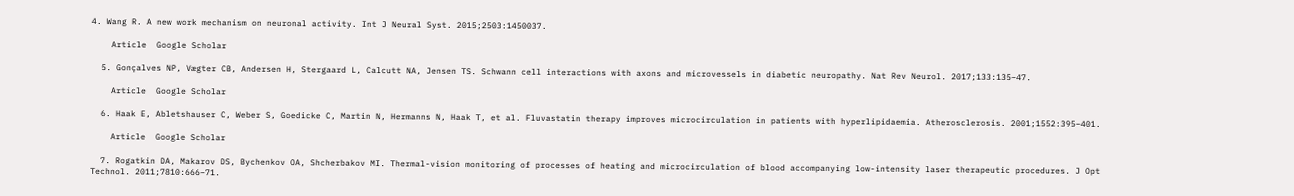4. Wang R. A new work mechanism on neuronal activity. Int J Neural Syst. 2015;2503:1450037.

    Article  Google Scholar

  5. Gonçalves NP, Vægter CB, Andersen H, Stergaard L, Calcutt NA, Jensen TS. Schwann cell interactions with axons and microvessels in diabetic neuropathy. Nat Rev Neurol. 2017;133:135–47.

    Article  Google Scholar

  6. Haak E, Abletshauser C, Weber S, Goedicke C, Martin N, Hermanns N, Haak T, et al. Fluvastatin therapy improves microcirculation in patients with hyperlipidaemia. Atherosclerosis. 2001;1552:395–401.

    Article  Google Scholar

  7. Rogatkin DA, Makarov DS, Bychenkov OA, Shcherbakov MI. Thermal-vision monitoring of processes of heating and microcirculation of blood accompanying low-intensity laser therapeutic procedures. J Opt Technol. 2011;7810:666–71.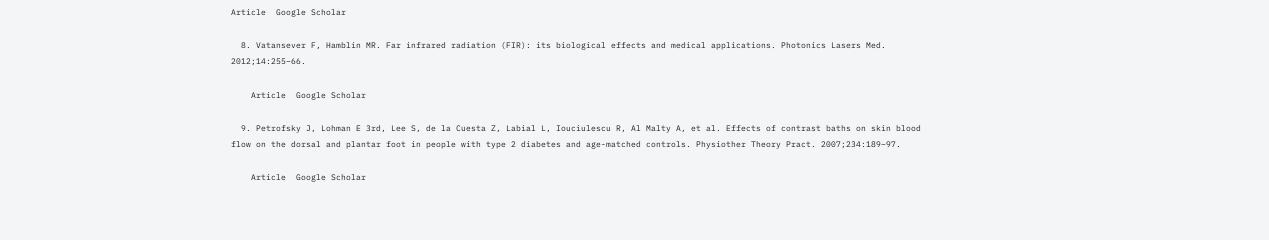Article  Google Scholar

  8. Vatansever F, Hamblin MR. Far infrared radiation (FIR): its biological effects and medical applications. Photonics Lasers Med. 2012;14:255–66.

    Article  Google Scholar

  9. Petrofsky J, Lohman E 3rd, Lee S, de la Cuesta Z, Labial L, Iouciulescu R, Al Malty A, et al. Effects of contrast baths on skin blood flow on the dorsal and plantar foot in people with type 2 diabetes and age-matched controls. Physiother Theory Pract. 2007;234:189–97.

    Article  Google Scholar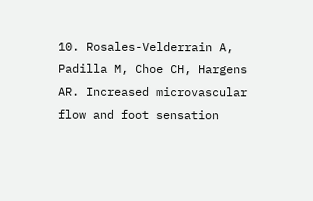10. Rosales-Velderrain A, Padilla M, Choe CH, Hargens AR. Increased microvascular flow and foot sensation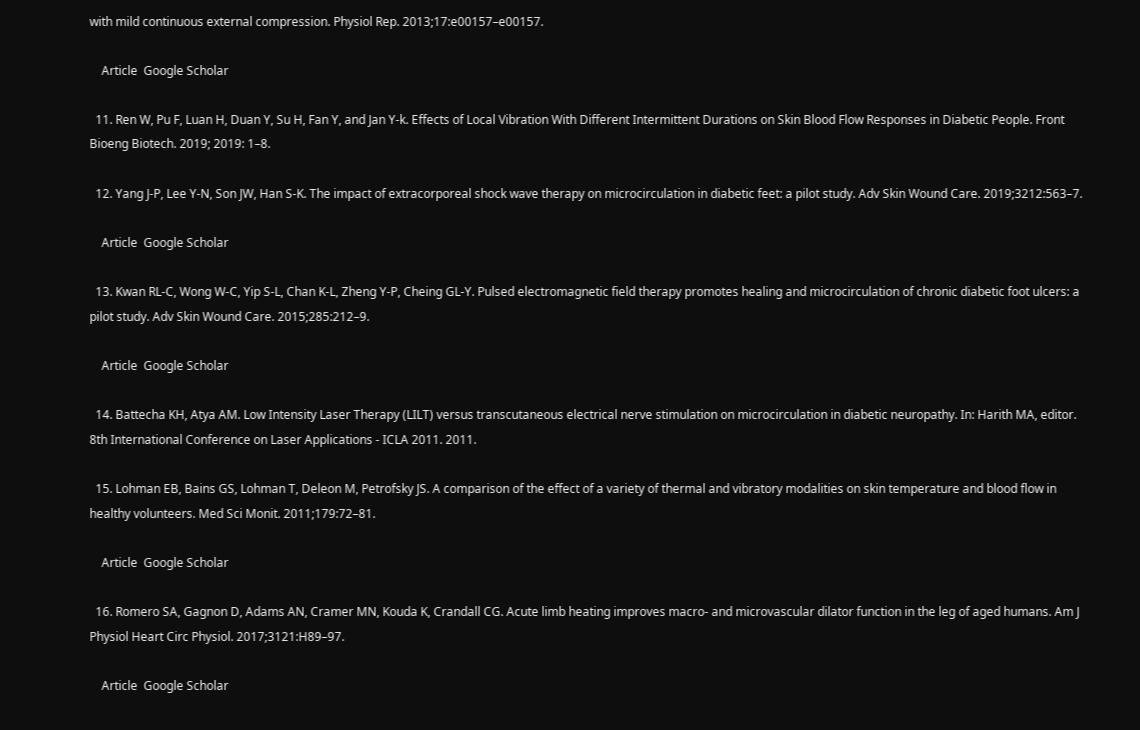with mild continuous external compression. Physiol Rep. 2013;17:e00157–e00157.

    Article  Google Scholar

  11. Ren W, Pu F, Luan H, Duan Y, Su H, Fan Y, and Jan Y-k. Effects of Local Vibration With Different Intermittent Durations on Skin Blood Flow Responses in Diabetic People. Front Bioeng Biotech. 2019; 2019: 1–8.

  12. Yang J-P, Lee Y-N, Son JW, Han S-K. The impact of extracorporeal shock wave therapy on microcirculation in diabetic feet: a pilot study. Adv Skin Wound Care. 2019;3212:563–7.

    Article  Google Scholar

  13. Kwan RL-C, Wong W-C, Yip S-L, Chan K-L, Zheng Y-P, Cheing GL-Y. Pulsed electromagnetic field therapy promotes healing and microcirculation of chronic diabetic foot ulcers: a pilot study. Adv Skin Wound Care. 2015;285:212–9.

    Article  Google Scholar

  14. Battecha KH, Atya AM. Low Intensity Laser Therapy (LILT) versus transcutaneous electrical nerve stimulation on microcirculation in diabetic neuropathy. In: Harith MA, editor. 8th International Conference on Laser Applications - ICLA 2011. 2011.

  15. Lohman EB, Bains GS, Lohman T, Deleon M, Petrofsky JS. A comparison of the effect of a variety of thermal and vibratory modalities on skin temperature and blood flow in healthy volunteers. Med Sci Monit. 2011;179:72–81.

    Article  Google Scholar

  16. Romero SA, Gagnon D, Adams AN, Cramer MN, Kouda K, Crandall CG. Acute limb heating improves macro- and microvascular dilator function in the leg of aged humans. Am J Physiol Heart Circ Physiol. 2017;3121:H89–97.

    Article  Google Scholar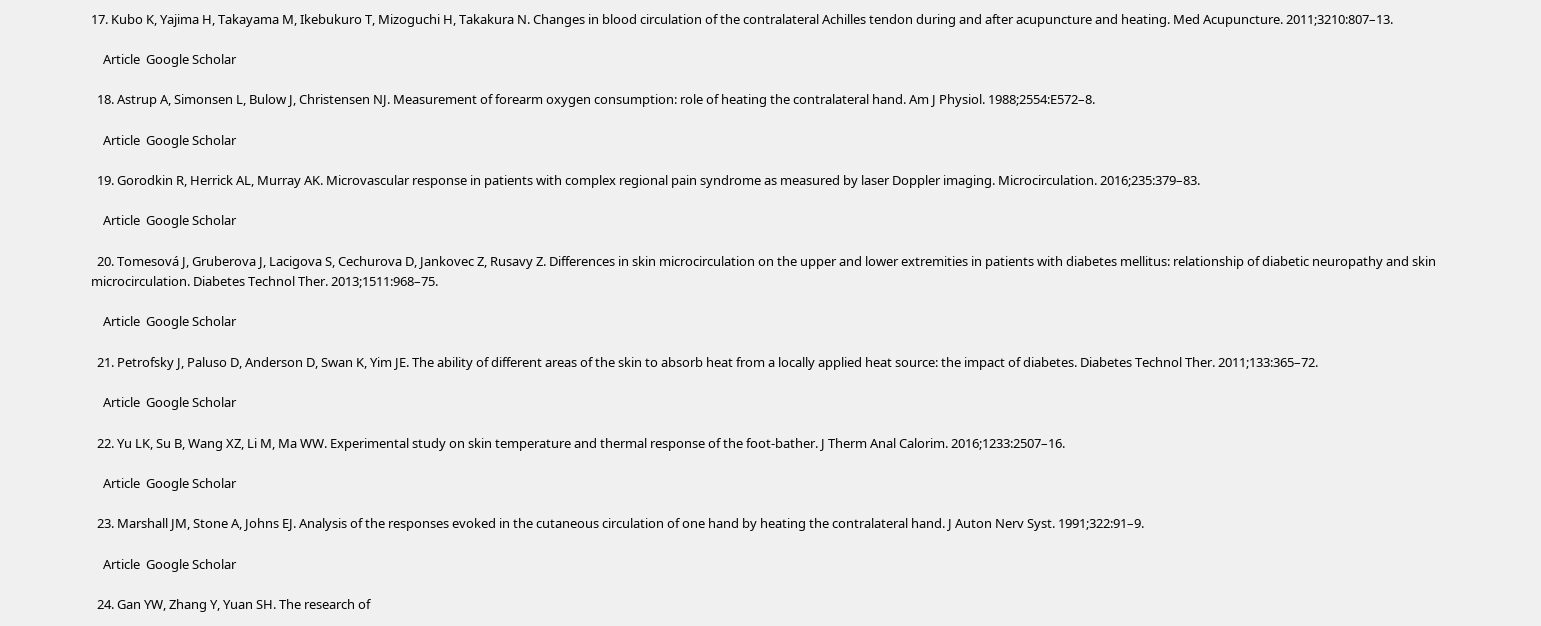17. Kubo K, Yajima H, Takayama M, Ikebukuro T, Mizoguchi H, Takakura N. Changes in blood circulation of the contralateral Achilles tendon during and after acupuncture and heating. Med Acupuncture. 2011;3210:807–13.

    Article  Google Scholar

  18. Astrup A, Simonsen L, Bulow J, Christensen NJ. Measurement of forearm oxygen consumption: role of heating the contralateral hand. Am J Physiol. 1988;2554:E572–8.

    Article  Google Scholar

  19. Gorodkin R, Herrick AL, Murray AK. Microvascular response in patients with complex regional pain syndrome as measured by laser Doppler imaging. Microcirculation. 2016;235:379–83.

    Article  Google Scholar

  20. Tomesová J, Gruberova J, Lacigova S, Cechurova D, Jankovec Z, Rusavy Z. Differences in skin microcirculation on the upper and lower extremities in patients with diabetes mellitus: relationship of diabetic neuropathy and skin microcirculation. Diabetes Technol Ther. 2013;1511:968–75.

    Article  Google Scholar

  21. Petrofsky J, Paluso D, Anderson D, Swan K, Yim JE. The ability of different areas of the skin to absorb heat from a locally applied heat source: the impact of diabetes. Diabetes Technol Ther. 2011;133:365–72.

    Article  Google Scholar

  22. Yu LK, Su B, Wang XZ, Li M, Ma WW. Experimental study on skin temperature and thermal response of the foot-bather. J Therm Anal Calorim. 2016;1233:2507–16.

    Article  Google Scholar

  23. Marshall JM, Stone A, Johns EJ. Analysis of the responses evoked in the cutaneous circulation of one hand by heating the contralateral hand. J Auton Nerv Syst. 1991;322:91–9.

    Article  Google Scholar

  24. Gan YW, Zhang Y, Yuan SH. The research of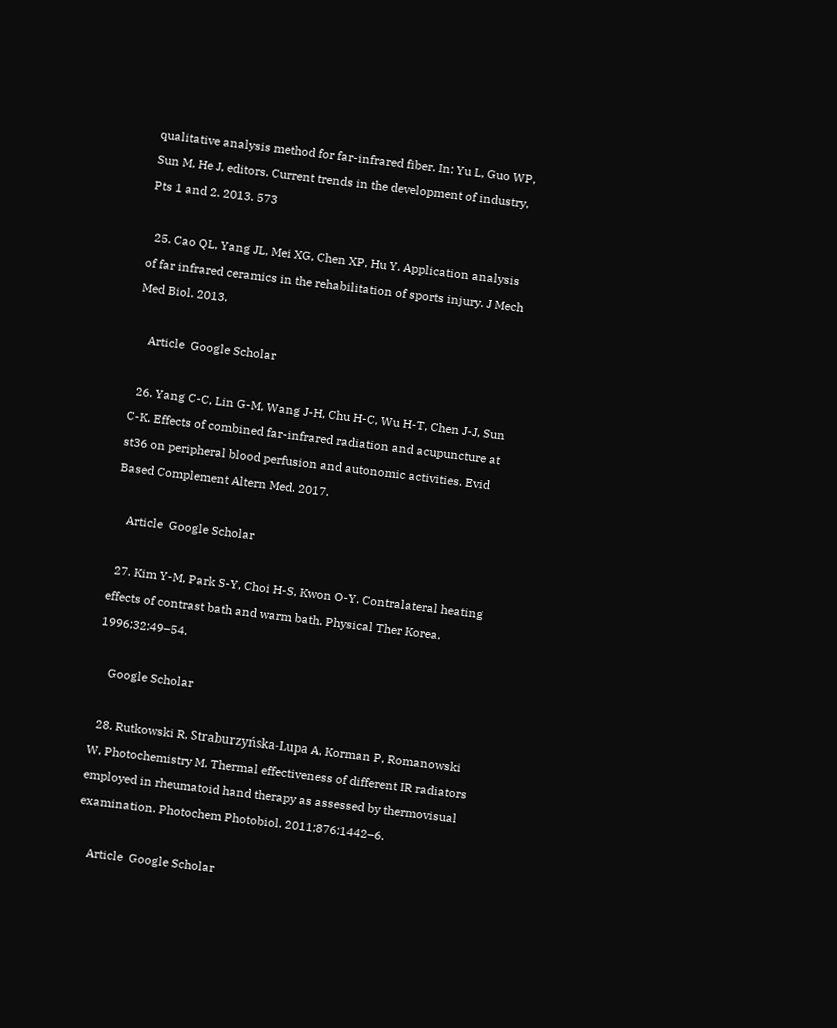qualitative analysis method for far-infrared fiber. In: Yu L, Guo WP, Sun M, He J, editors. Current trends in the development of industry, Pts 1 and 2. 2013. 573

  25. Cao QL, Yang JL, Mei XG, Chen XP, Hu Y. Application analysis of far infrared ceramics in the rehabilitation of sports injury. J Mech Med Biol. 2013.

    Article  Google Scholar

  26. Yang C-C, Lin G-M, Wang J-H, Chu H-C, Wu H-T, Chen J-J, Sun C-K. Effects of combined far-infrared radiation and acupuncture at st36 on peripheral blood perfusion and autonomic activities. Evid Based Complement Altern Med. 2017.

    Article  Google Scholar

  27. Kim Y-M, Park S-Y, Choi H-S, Kwon O-Y. Contralateral heating effects of contrast bath and warm bath. Physical Ther Korea. 1996;32:49–54.

    Google Scholar

  28. Rutkowski R, Straburzyńska-Lupa A, Korman P, Romanowski W, Photochemistry M. Thermal effectiveness of different IR radiators employed in rheumatoid hand therapy as assessed by thermovisual examination. Photochem Photobiol. 2011;876:1442–6.

    Article  Google Scholar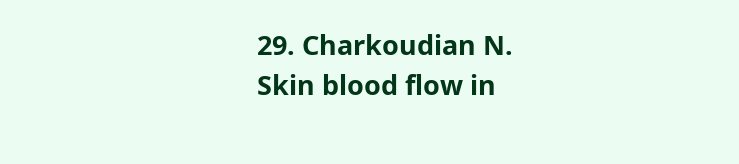29. Charkoudian N. Skin blood flow in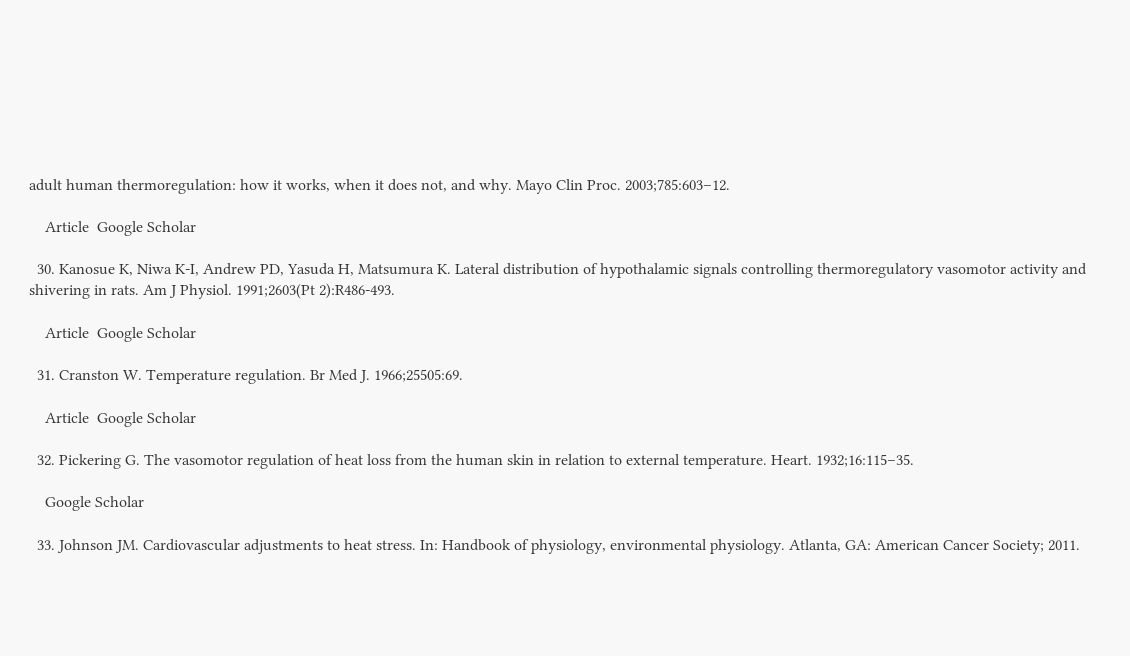adult human thermoregulation: how it works, when it does not, and why. Mayo Clin Proc. 2003;785:603–12.

    Article  Google Scholar

  30. Kanosue K, Niwa K-I, Andrew PD, Yasuda H, Matsumura K. Lateral distribution of hypothalamic signals controlling thermoregulatory vasomotor activity and shivering in rats. Am J Physiol. 1991;2603(Pt 2):R486-493.

    Article  Google Scholar

  31. Cranston W. Temperature regulation. Br Med J. 1966;25505:69.

    Article  Google Scholar

  32. Pickering G. The vasomotor regulation of heat loss from the human skin in relation to external temperature. Heart. 1932;16:115–35.

    Google Scholar

  33. Johnson JM. Cardiovascular adjustments to heat stress. In: Handbook of physiology, environmental physiology. Atlanta, GA: American Cancer Society; 2011.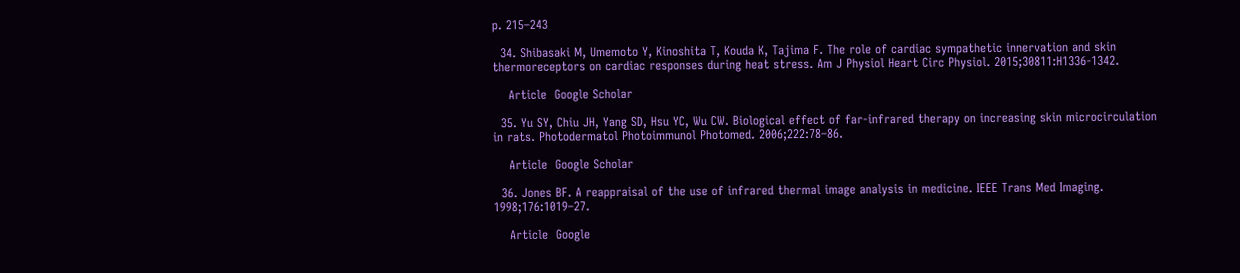p. 215–243

  34. Shibasaki M, Umemoto Y, Kinoshita T, Kouda K, Tajima F. The role of cardiac sympathetic innervation and skin thermoreceptors on cardiac responses during heat stress. Am J Physiol Heart Circ Physiol. 2015;30811:H1336-1342.

    Article  Google Scholar

  35. Yu SY, Chiu JH, Yang SD, Hsu YC, Wu CW. Biological effect of far-infrared therapy on increasing skin microcirculation in rats. Photodermatol Photoimmunol Photomed. 2006;222:78–86.

    Article  Google Scholar

  36. Jones BF. A reappraisal of the use of infrared thermal image analysis in medicine. IEEE Trans Med Imaging. 1998;176:1019–27.

    Article  Google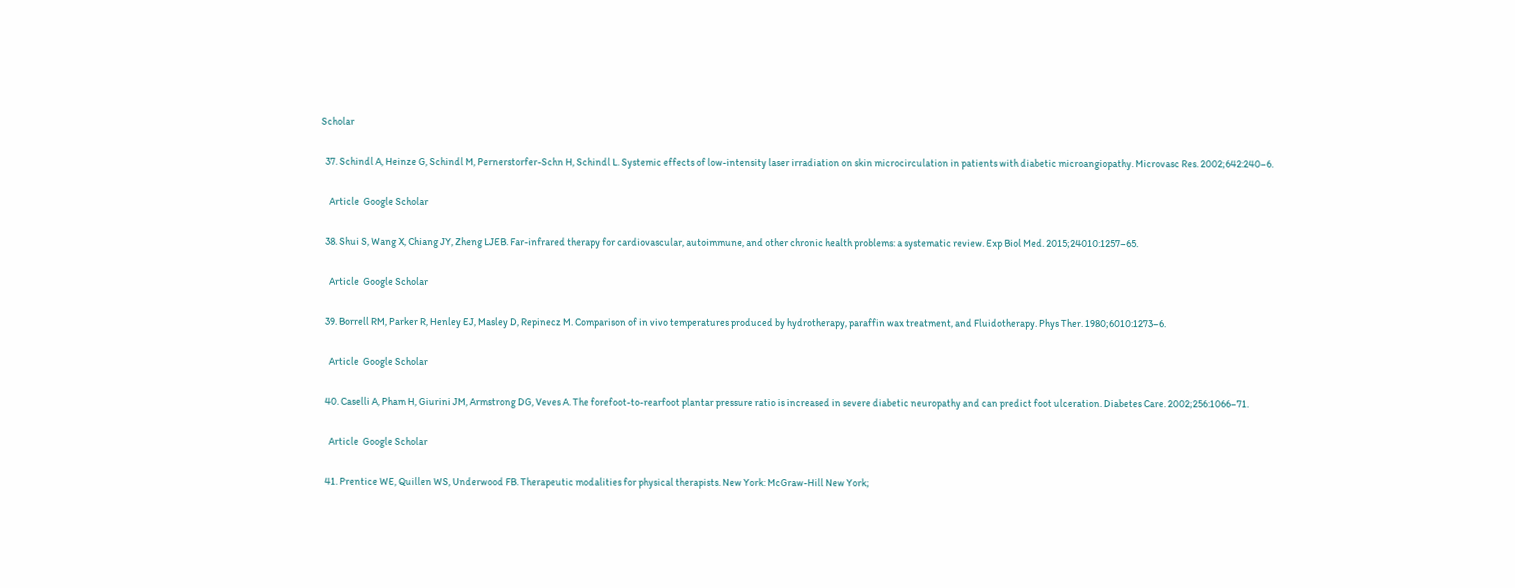Scholar

  37. Schindl A, Heinze G, Schindl M, Pernerstorfer-Schn H, Schindl L. Systemic effects of low-intensity laser irradiation on skin microcirculation in patients with diabetic microangiopathy. Microvasc Res. 2002;642:240–6.

    Article  Google Scholar

  38. Shui S, Wang X, Chiang JY, Zheng LJEB. Far-infrared therapy for cardiovascular, autoimmune, and other chronic health problems: a systematic review. Exp Biol Med. 2015;24010:1257–65.

    Article  Google Scholar

  39. Borrell RM, Parker R, Henley EJ, Masley D, Repinecz M. Comparison of in vivo temperatures produced by hydrotherapy, paraffin wax treatment, and Fluidotherapy. Phys Ther. 1980;6010:1273–6.

    Article  Google Scholar

  40. Caselli A, Pham H, Giurini JM, Armstrong DG, Veves A. The forefoot-to-rearfoot plantar pressure ratio is increased in severe diabetic neuropathy and can predict foot ulceration. Diabetes Care. 2002;256:1066–71.

    Article  Google Scholar

  41. Prentice WE, Quillen WS, Underwood FB. Therapeutic modalities for physical therapists. New York: McGraw-Hill New York;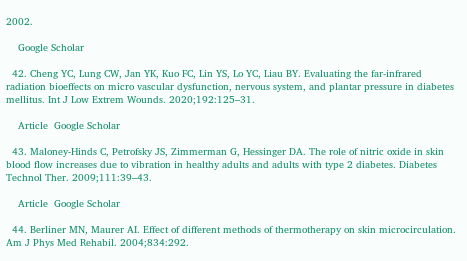2002.

    Google Scholar

  42. Cheng YC, Lung CW, Jan YK, Kuo FC, Lin YS, Lo YC, Liau BY. Evaluating the far-infrared radiation bioeffects on micro vascular dysfunction, nervous system, and plantar pressure in diabetes mellitus. Int J Low Extrem Wounds. 2020;192:125–31.

    Article  Google Scholar

  43. Maloney-Hinds C, Petrofsky JS, Zimmerman G, Hessinger DA. The role of nitric oxide in skin blood flow increases due to vibration in healthy adults and adults with type 2 diabetes. Diabetes Technol Ther. 2009;111:39–43.

    Article  Google Scholar

  44. Berliner MN, Maurer AI. Effect of different methods of thermotherapy on skin microcirculation. Am J Phys Med Rehabil. 2004;834:292.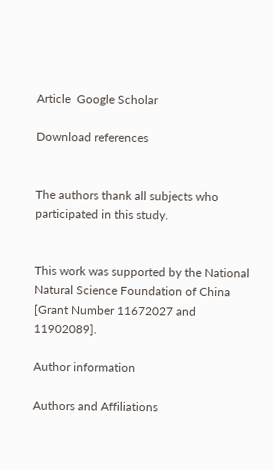Article  Google Scholar

Download references


The authors thank all subjects who participated in this study.


This work was supported by the National Natural Science Foundation of China [Grant Number 11672027 and 11902089].

Author information

Authors and Affiliations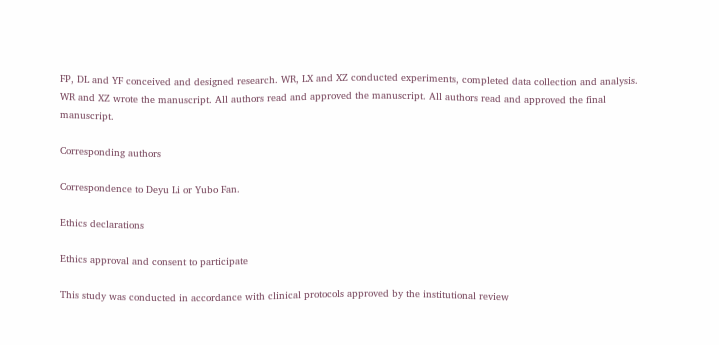FP, DL and YF conceived and designed research. WR, LX and XZ conducted experiments, completed data collection and analysis. WR and XZ wrote the manuscript. All authors read and approved the manuscript. All authors read and approved the final manuscript.

Corresponding authors

Correspondence to Deyu Li or Yubo Fan.

Ethics declarations

Ethics approval and consent to participate

This study was conducted in accordance with clinical protocols approved by the institutional review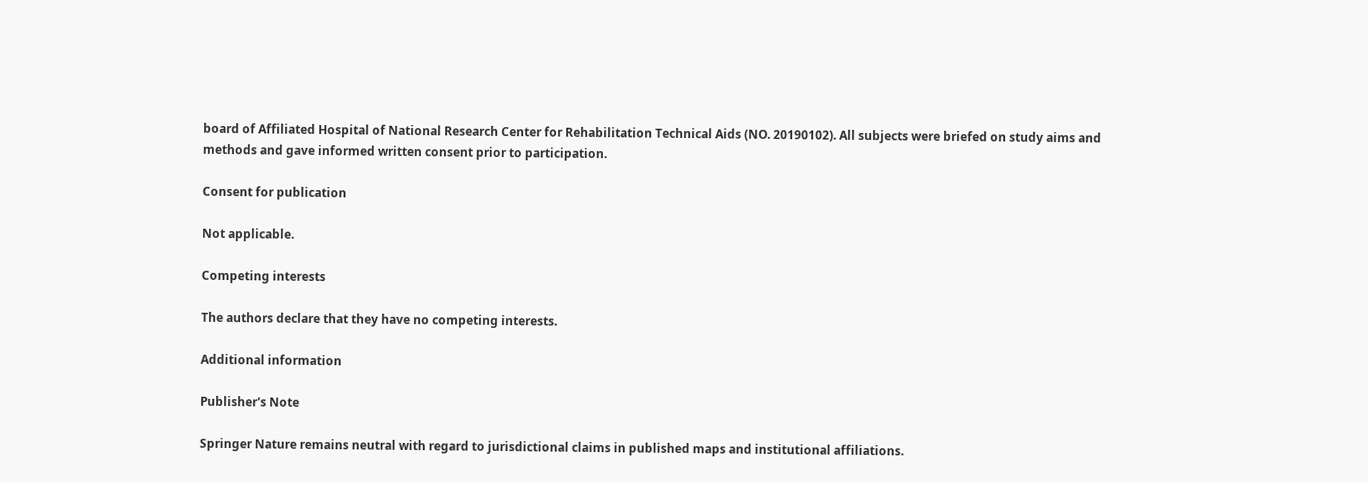board of Affiliated Hospital of National Research Center for Rehabilitation Technical Aids (NO. 20190102). All subjects were briefed on study aims and methods and gave informed written consent prior to participation.

Consent for publication

Not applicable.

Competing interests

The authors declare that they have no competing interests.

Additional information

Publisher's Note

Springer Nature remains neutral with regard to jurisdictional claims in published maps and institutional affiliations.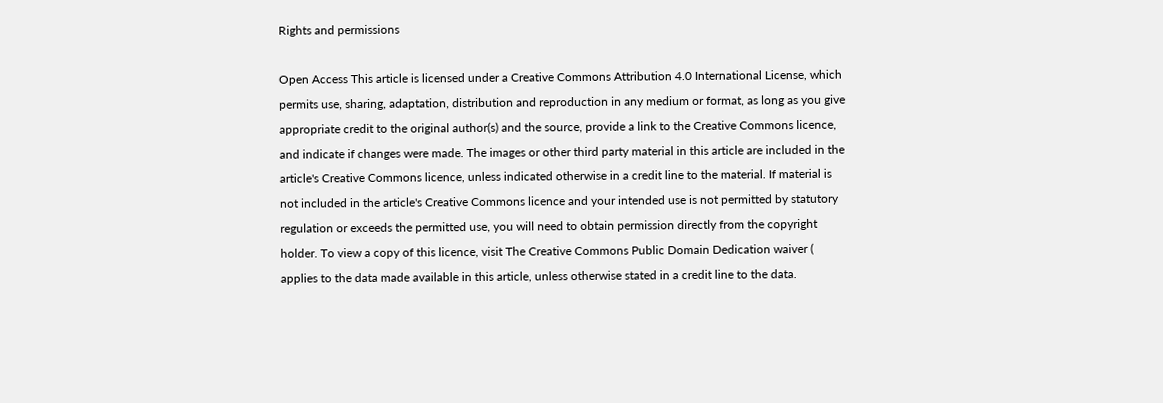Rights and permissions

Open Access This article is licensed under a Creative Commons Attribution 4.0 International License, which permits use, sharing, adaptation, distribution and reproduction in any medium or format, as long as you give appropriate credit to the original author(s) and the source, provide a link to the Creative Commons licence, and indicate if changes were made. The images or other third party material in this article are included in the article's Creative Commons licence, unless indicated otherwise in a credit line to the material. If material is not included in the article's Creative Commons licence and your intended use is not permitted by statutory regulation or exceeds the permitted use, you will need to obtain permission directly from the copyright holder. To view a copy of this licence, visit The Creative Commons Public Domain Dedication waiver ( applies to the data made available in this article, unless otherwise stated in a credit line to the data.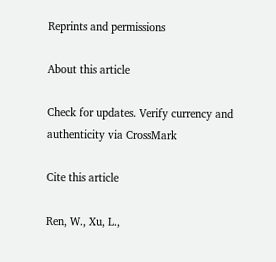Reprints and permissions

About this article

Check for updates. Verify currency and authenticity via CrossMark

Cite this article

Ren, W., Xu, L.,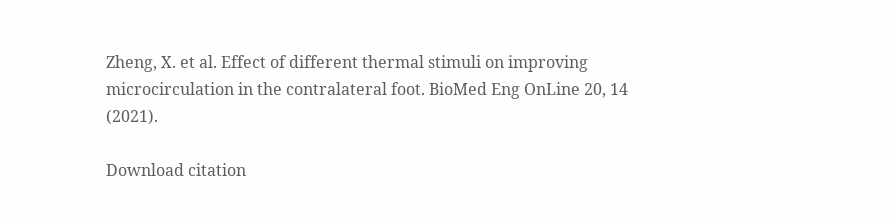Zheng, X. et al. Effect of different thermal stimuli on improving microcirculation in the contralateral foot. BioMed Eng OnLine 20, 14 (2021).

Download citation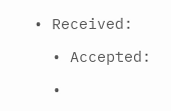• Received:

  • Accepted:

  •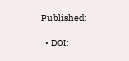Published:

  • DOI: